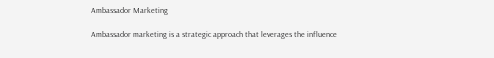Ambassador Marketing

Ambassador marketing is a strategic approach that leverages the influence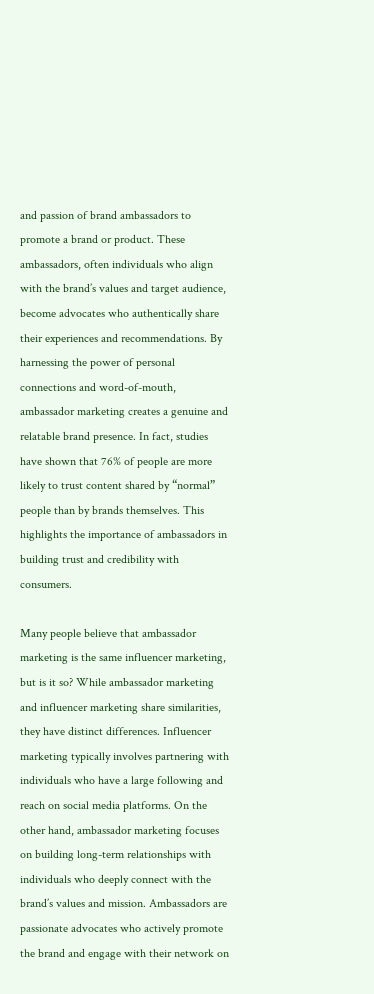and passion of brand ambassadors to promote a brand or product. These ambassadors, often individuals who align with the brand’s values and target audience, become advocates who authentically share their experiences and recommendations. By harnessing the power of personal connections and word-of-mouth, ambassador marketing creates a genuine and relatable brand presence. In fact, studies have shown that 76% of people are more likely to trust content shared by “normal” people than by brands themselves. This highlights the importance of ambassadors in building trust and credibility with consumers.

Many people believe that ambassador marketing is the same influencer marketing, but is it so? While ambassador marketing and influencer marketing share similarities, they have distinct differences. Influencer marketing typically involves partnering with individuals who have a large following and reach on social media platforms. On the other hand, ambassador marketing focuses on building long-term relationships with individuals who deeply connect with the brand’s values and mission. Ambassadors are passionate advocates who actively promote the brand and engage with their network on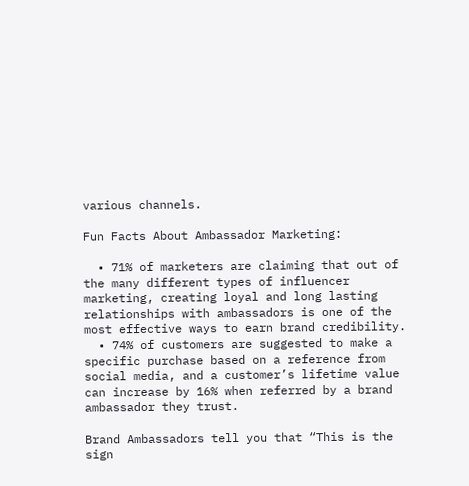various channels.

Fun Facts About Ambassador Marketing:

  • 71% of marketers are claiming that out of the many different types of influencer marketing, creating loyal and long lasting relationships with ambassadors is one of the most effective ways to earn brand credibility.
  • 74% of customers are suggested to make a specific purchase based on a reference from social media, and a customer’s lifetime value can increase by 16% when referred by a brand ambassador they trust.

Brand Ambassadors tell you that “This is the sign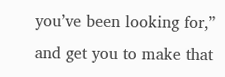you’ve been looking for,” and get you to make that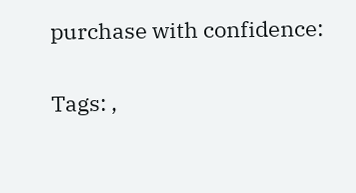purchase with confidence:


Tags: ,